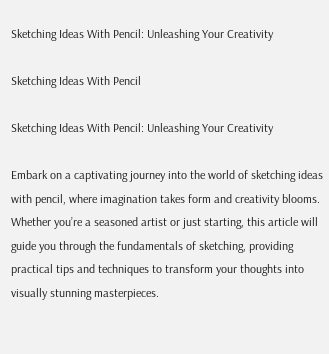Sketching Ideas With Pencil: Unleashing Your Creativity

Sketching Ideas With Pencil

Sketching Ideas With Pencil: Unleashing Your Creativity

Embark on a captivating journey into the world of sketching ideas with pencil, where imagination takes form and creativity blooms. Whether you’re a seasoned artist or just starting, this article will guide you through the fundamentals of sketching, providing practical tips and techniques to transform your thoughts into visually stunning masterpieces.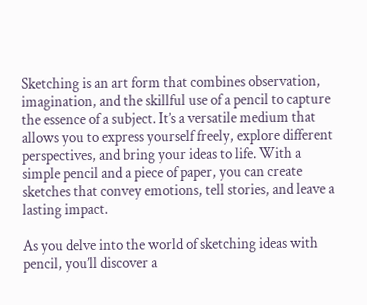Sketching is an art form that combines observation, imagination, and the skillful use of a pencil to capture the essence of a subject. It’s a versatile medium that allows you to express yourself freely, explore different perspectives, and bring your ideas to life. With a simple pencil and a piece of paper, you can create sketches that convey emotions, tell stories, and leave a lasting impact.

As you delve into the world of sketching ideas with pencil, you’ll discover a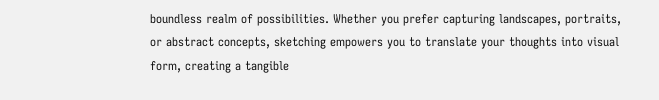boundless realm of possibilities. Whether you prefer capturing landscapes, portraits, or abstract concepts, sketching empowers you to translate your thoughts into visual form, creating a tangible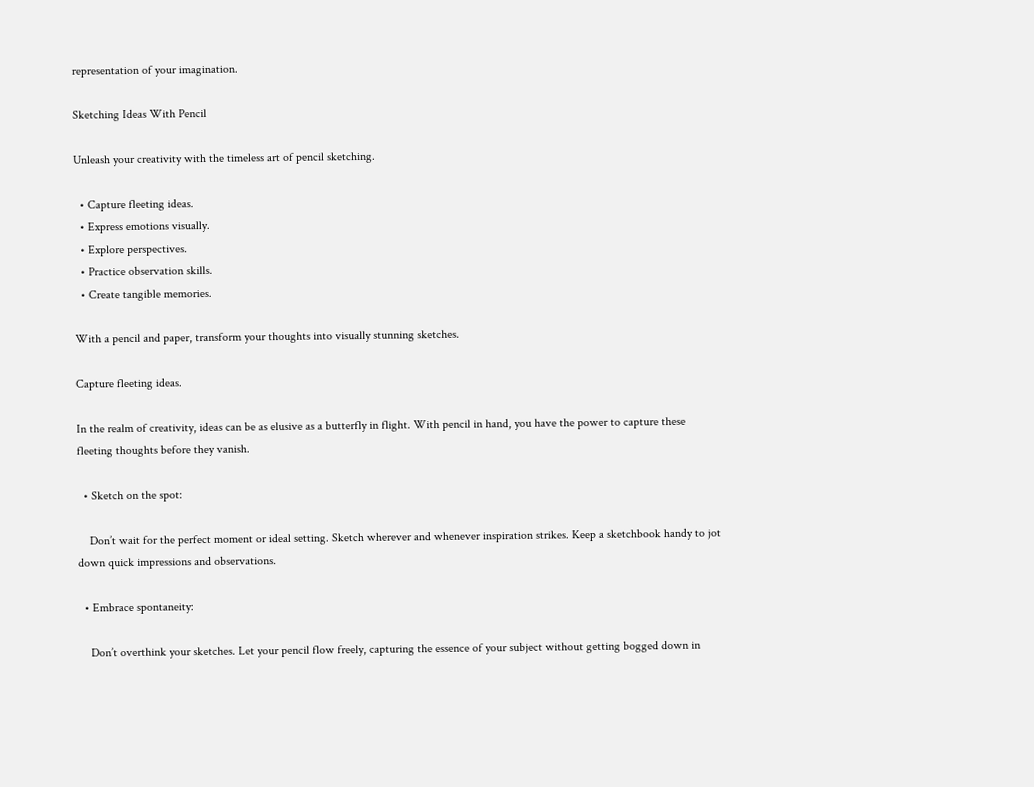representation of your imagination.

Sketching Ideas With Pencil

Unleash your creativity with the timeless art of pencil sketching.

  • Capture fleeting ideas.
  • Express emotions visually.
  • Explore perspectives.
  • Practice observation skills.
  • Create tangible memories.

With a pencil and paper, transform your thoughts into visually stunning sketches.

Capture fleeting ideas.

In the realm of creativity, ideas can be as elusive as a butterfly in flight. With pencil in hand, you have the power to capture these fleeting thoughts before they vanish.

  • Sketch on the spot:

    Don’t wait for the perfect moment or ideal setting. Sketch wherever and whenever inspiration strikes. Keep a sketchbook handy to jot down quick impressions and observations.

  • Embrace spontaneity:

    Don’t overthink your sketches. Let your pencil flow freely, capturing the essence of your subject without getting bogged down in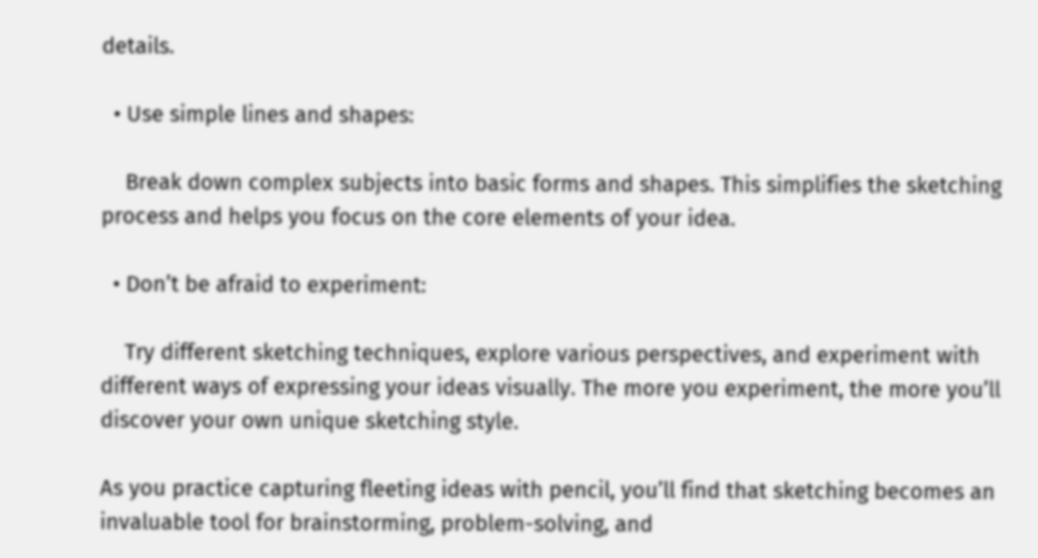details.

  • Use simple lines and shapes:

    Break down complex subjects into basic forms and shapes. This simplifies the sketching process and helps you focus on the core elements of your idea.

  • Don’t be afraid to experiment:

    Try different sketching techniques, explore various perspectives, and experiment with different ways of expressing your ideas visually. The more you experiment, the more you’ll discover your own unique sketching style.

As you practice capturing fleeting ideas with pencil, you’ll find that sketching becomes an invaluable tool for brainstorming, problem-solving, and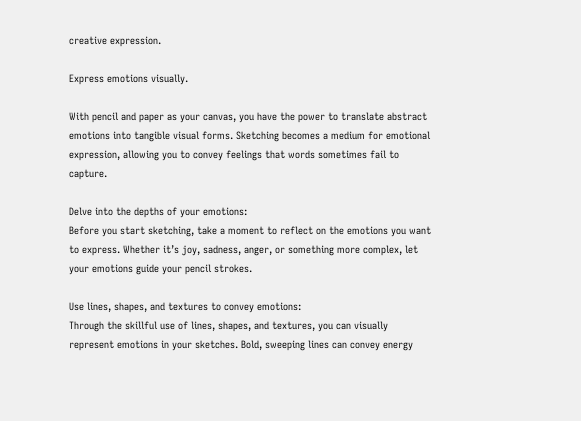creative expression.

Express emotions visually.

With pencil and paper as your canvas, you have the power to translate abstract emotions into tangible visual forms. Sketching becomes a medium for emotional expression, allowing you to convey feelings that words sometimes fail to capture.

Delve into the depths of your emotions:
Before you start sketching, take a moment to reflect on the emotions you want to express. Whether it’s joy, sadness, anger, or something more complex, let your emotions guide your pencil strokes.

Use lines, shapes, and textures to convey emotions:
Through the skillful use of lines, shapes, and textures, you can visually represent emotions in your sketches. Bold, sweeping lines can convey energy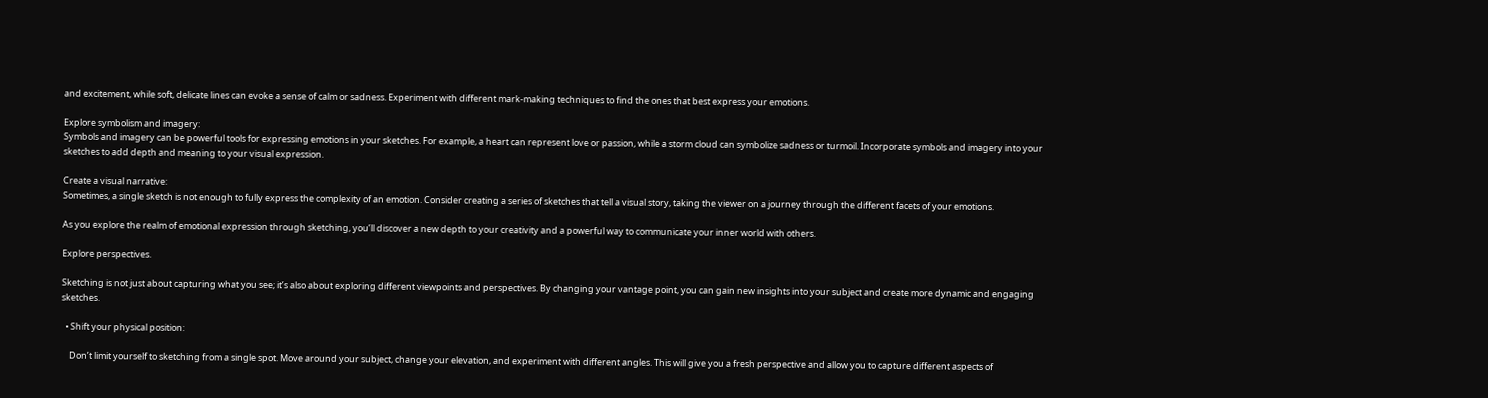and excitement, while soft, delicate lines can evoke a sense of calm or sadness. Experiment with different mark-making techniques to find the ones that best express your emotions.

Explore symbolism and imagery:
Symbols and imagery can be powerful tools for expressing emotions in your sketches. For example, a heart can represent love or passion, while a storm cloud can symbolize sadness or turmoil. Incorporate symbols and imagery into your sketches to add depth and meaning to your visual expression.

Create a visual narrative:
Sometimes, a single sketch is not enough to fully express the complexity of an emotion. Consider creating a series of sketches that tell a visual story, taking the viewer on a journey through the different facets of your emotions.

As you explore the realm of emotional expression through sketching, you’ll discover a new depth to your creativity and a powerful way to communicate your inner world with others.

Explore perspectives.

Sketching is not just about capturing what you see; it’s also about exploring different viewpoints and perspectives. By changing your vantage point, you can gain new insights into your subject and create more dynamic and engaging sketches.

  • Shift your physical position:

    Don’t limit yourself to sketching from a single spot. Move around your subject, change your elevation, and experiment with different angles. This will give you a fresh perspective and allow you to capture different aspects of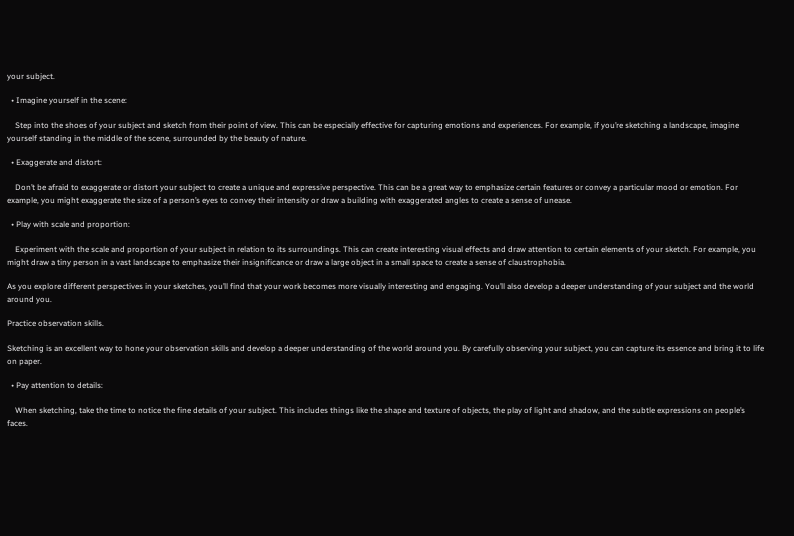your subject.

  • Imagine yourself in the scene:

    Step into the shoes of your subject and sketch from their point of view. This can be especially effective for capturing emotions and experiences. For example, if you’re sketching a landscape, imagine yourself standing in the middle of the scene, surrounded by the beauty of nature.

  • Exaggerate and distort:

    Don’t be afraid to exaggerate or distort your subject to create a unique and expressive perspective. This can be a great way to emphasize certain features or convey a particular mood or emotion. For example, you might exaggerate the size of a person’s eyes to convey their intensity or draw a building with exaggerated angles to create a sense of unease.

  • Play with scale and proportion:

    Experiment with the scale and proportion of your subject in relation to its surroundings. This can create interesting visual effects and draw attention to certain elements of your sketch. For example, you might draw a tiny person in a vast landscape to emphasize their insignificance or draw a large object in a small space to create a sense of claustrophobia.

As you explore different perspectives in your sketches, you’ll find that your work becomes more visually interesting and engaging. You’ll also develop a deeper understanding of your subject and the world around you.

Practice observation skills.

Sketching is an excellent way to hone your observation skills and develop a deeper understanding of the world around you. By carefully observing your subject, you can capture its essence and bring it to life on paper.

  • Pay attention to details:

    When sketching, take the time to notice the fine details of your subject. This includes things like the shape and texture of objects, the play of light and shadow, and the subtle expressions on people’s faces.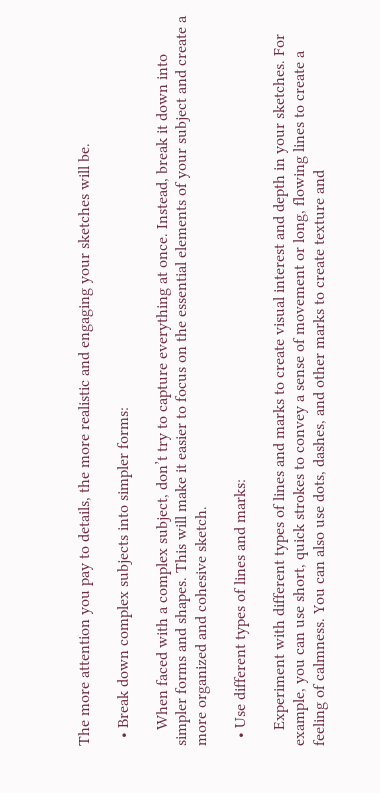The more attention you pay to details, the more realistic and engaging your sketches will be.

  • Break down complex subjects into simpler forms:

    When faced with a complex subject, don’t try to capture everything at once. Instead, break it down into simpler forms and shapes. This will make it easier to focus on the essential elements of your subject and create a more organized and cohesive sketch.

  • Use different types of lines and marks:

    Experiment with different types of lines and marks to create visual interest and depth in your sketches. For example, you can use short, quick strokes to convey a sense of movement or long, flowing lines to create a feeling of calmness. You can also use dots, dashes, and other marks to create texture and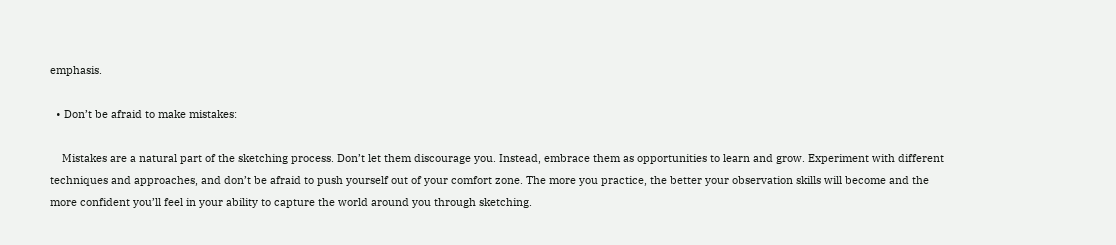emphasis.

  • Don’t be afraid to make mistakes:

    Mistakes are a natural part of the sketching process. Don’t let them discourage you. Instead, embrace them as opportunities to learn and grow. Experiment with different techniques and approaches, and don’t be afraid to push yourself out of your comfort zone. The more you practice, the better your observation skills will become and the more confident you’ll feel in your ability to capture the world around you through sketching.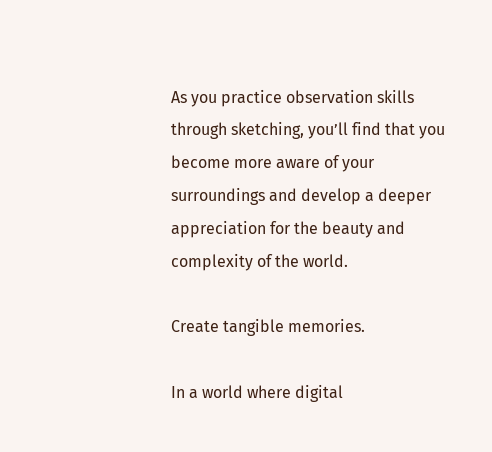As you practice observation skills through sketching, you’ll find that you become more aware of your surroundings and develop a deeper appreciation for the beauty and complexity of the world.

Create tangible memories.

In a world where digital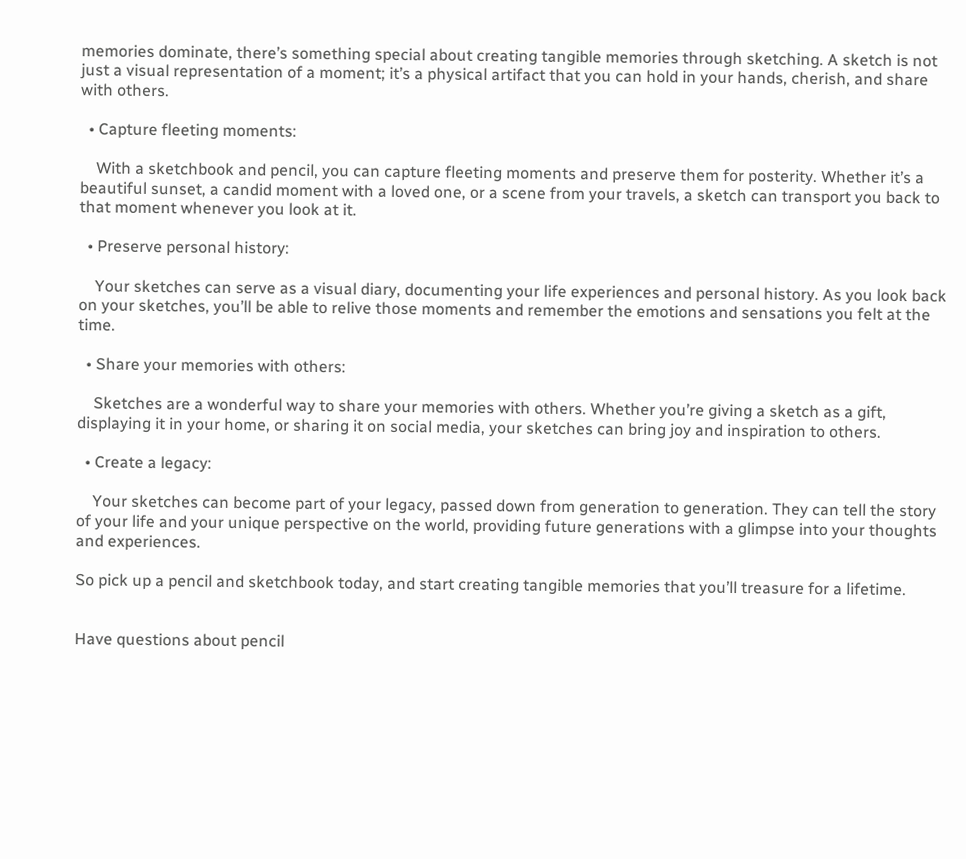memories dominate, there’s something special about creating tangible memories through sketching. A sketch is not just a visual representation of a moment; it’s a physical artifact that you can hold in your hands, cherish, and share with others.

  • Capture fleeting moments:

    With a sketchbook and pencil, you can capture fleeting moments and preserve them for posterity. Whether it’s a beautiful sunset, a candid moment with a loved one, or a scene from your travels, a sketch can transport you back to that moment whenever you look at it.

  • Preserve personal history:

    Your sketches can serve as a visual diary, documenting your life experiences and personal history. As you look back on your sketches, you’ll be able to relive those moments and remember the emotions and sensations you felt at the time.

  • Share your memories with others:

    Sketches are a wonderful way to share your memories with others. Whether you’re giving a sketch as a gift, displaying it in your home, or sharing it on social media, your sketches can bring joy and inspiration to others.

  • Create a legacy:

    Your sketches can become part of your legacy, passed down from generation to generation. They can tell the story of your life and your unique perspective on the world, providing future generations with a glimpse into your thoughts and experiences.

So pick up a pencil and sketchbook today, and start creating tangible memories that you’ll treasure for a lifetime.


Have questions about pencil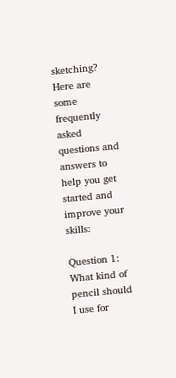sketching? Here are some frequently asked questions and answers to help you get started and improve your skills:

Question 1: What kind of pencil should I use for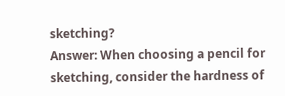sketching?
Answer: When choosing a pencil for sketching, consider the hardness of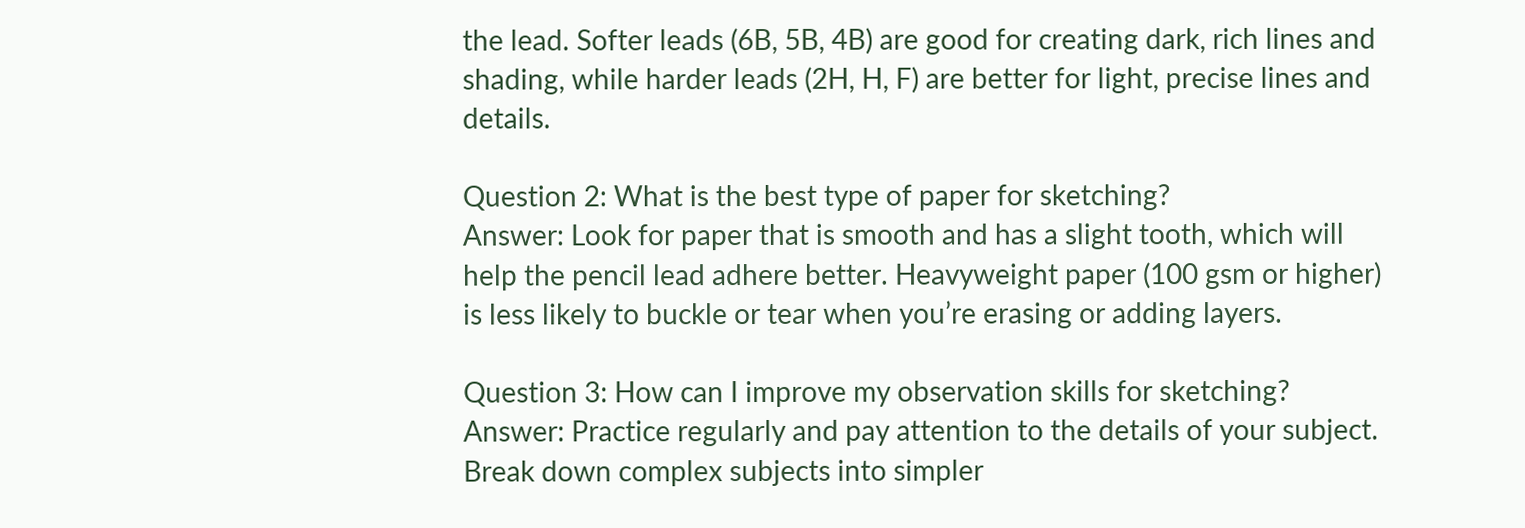the lead. Softer leads (6B, 5B, 4B) are good for creating dark, rich lines and shading, while harder leads (2H, H, F) are better for light, precise lines and details.

Question 2: What is the best type of paper for sketching?
Answer: Look for paper that is smooth and has a slight tooth, which will help the pencil lead adhere better. Heavyweight paper (100 gsm or higher) is less likely to buckle or tear when you’re erasing or adding layers.

Question 3: How can I improve my observation skills for sketching?
Answer: Practice regularly and pay attention to the details of your subject. Break down complex subjects into simpler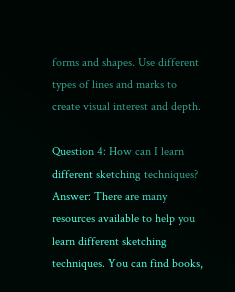forms and shapes. Use different types of lines and marks to create visual interest and depth.

Question 4: How can I learn different sketching techniques?
Answer: There are many resources available to help you learn different sketching techniques. You can find books,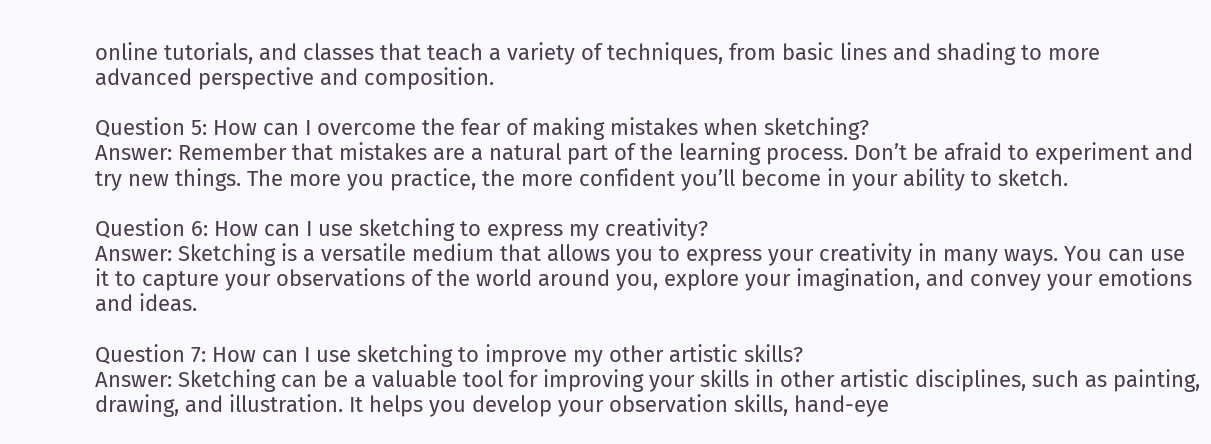online tutorials, and classes that teach a variety of techniques, from basic lines and shading to more advanced perspective and composition.

Question 5: How can I overcome the fear of making mistakes when sketching?
Answer: Remember that mistakes are a natural part of the learning process. Don’t be afraid to experiment and try new things. The more you practice, the more confident you’ll become in your ability to sketch.

Question 6: How can I use sketching to express my creativity?
Answer: Sketching is a versatile medium that allows you to express your creativity in many ways. You can use it to capture your observations of the world around you, explore your imagination, and convey your emotions and ideas.

Question 7: How can I use sketching to improve my other artistic skills?
Answer: Sketching can be a valuable tool for improving your skills in other artistic disciplines, such as painting, drawing, and illustration. It helps you develop your observation skills, hand-eye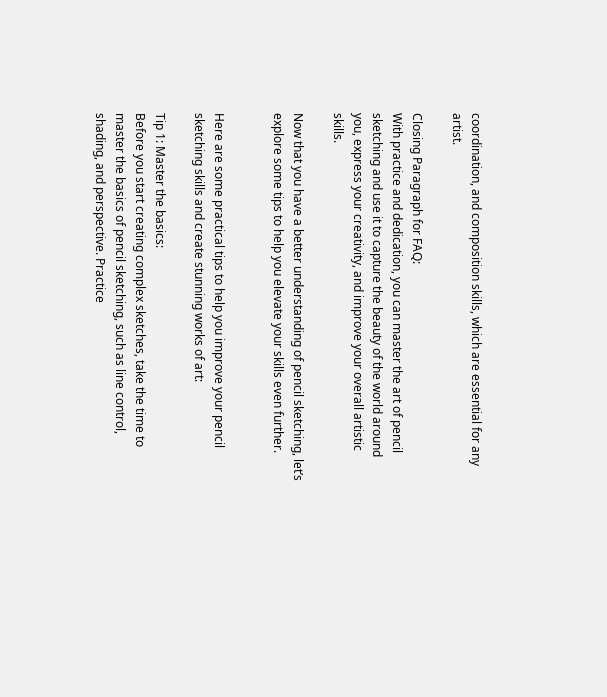coordination, and composition skills, which are essential for any artist.

Closing Paragraph for FAQ:
With practice and dedication, you can master the art of pencil sketching and use it to capture the beauty of the world around you, express your creativity, and improve your overall artistic skills.

Now that you have a better understanding of pencil sketching, let’s explore some tips to help you elevate your skills even further.


Here are some practical tips to help you improve your pencil sketching skills and create stunning works of art:

Tip 1: Master the basics:
Before you start creating complex sketches, take the time to master the basics of pencil sketching, such as line control, shading, and perspective. Practice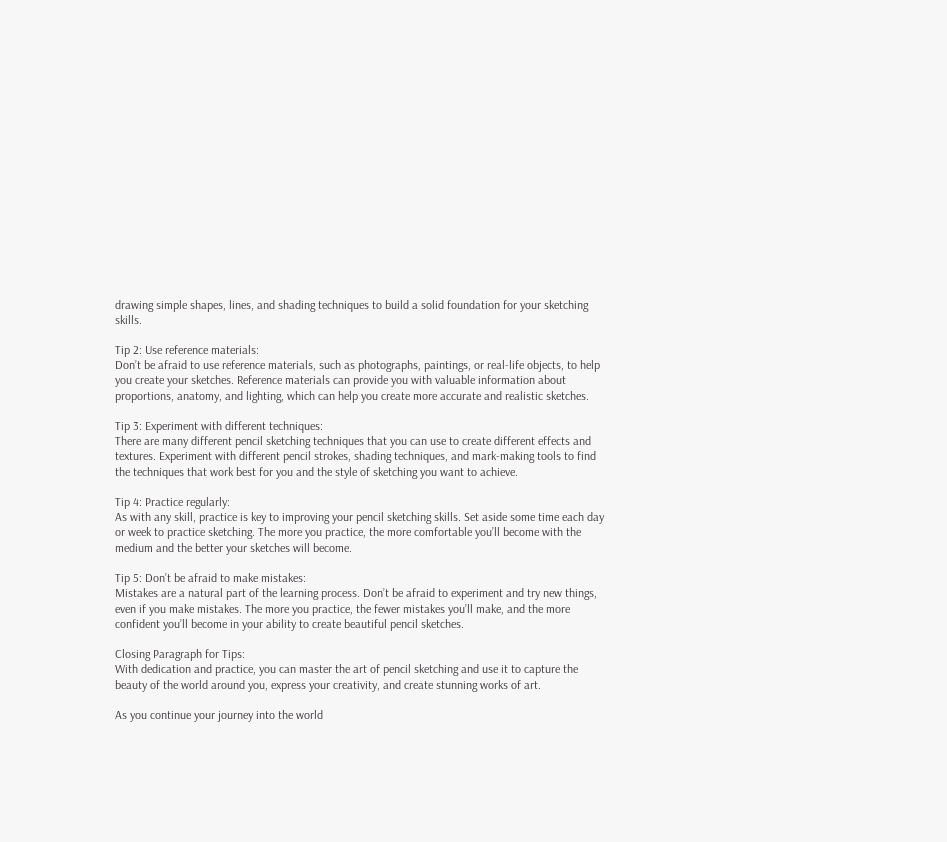drawing simple shapes, lines, and shading techniques to build a solid foundation for your sketching skills.

Tip 2: Use reference materials:
Don’t be afraid to use reference materials, such as photographs, paintings, or real-life objects, to help you create your sketches. Reference materials can provide you with valuable information about proportions, anatomy, and lighting, which can help you create more accurate and realistic sketches.

Tip 3: Experiment with different techniques:
There are many different pencil sketching techniques that you can use to create different effects and textures. Experiment with different pencil strokes, shading techniques, and mark-making tools to find the techniques that work best for you and the style of sketching you want to achieve.

Tip 4: Practice regularly:
As with any skill, practice is key to improving your pencil sketching skills. Set aside some time each day or week to practice sketching. The more you practice, the more comfortable you’ll become with the medium and the better your sketches will become.

Tip 5: Don’t be afraid to make mistakes:
Mistakes are a natural part of the learning process. Don’t be afraid to experiment and try new things, even if you make mistakes. The more you practice, the fewer mistakes you’ll make, and the more confident you’ll become in your ability to create beautiful pencil sketches.

Closing Paragraph for Tips:
With dedication and practice, you can master the art of pencil sketching and use it to capture the beauty of the world around you, express your creativity, and create stunning works of art.

As you continue your journey into the world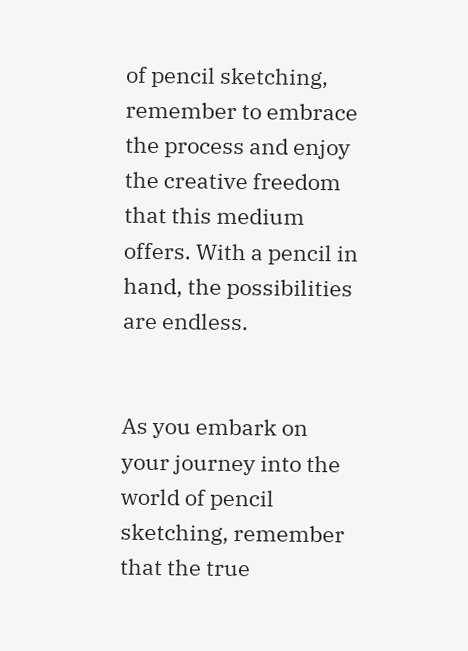of pencil sketching, remember to embrace the process and enjoy the creative freedom that this medium offers. With a pencil in hand, the possibilities are endless.


As you embark on your journey into the world of pencil sketching, remember that the true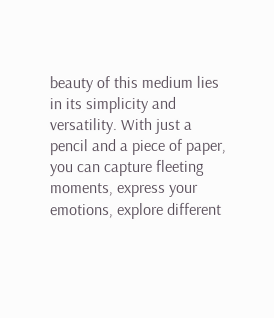beauty of this medium lies in its simplicity and versatility. With just a pencil and a piece of paper, you can capture fleeting moments, express your emotions, explore different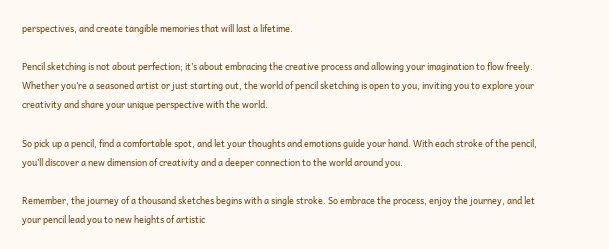perspectives, and create tangible memories that will last a lifetime.

Pencil sketching is not about perfection; it’s about embracing the creative process and allowing your imagination to flow freely. Whether you’re a seasoned artist or just starting out, the world of pencil sketching is open to you, inviting you to explore your creativity and share your unique perspective with the world.

So pick up a pencil, find a comfortable spot, and let your thoughts and emotions guide your hand. With each stroke of the pencil, you’ll discover a new dimension of creativity and a deeper connection to the world around you.

Remember, the journey of a thousand sketches begins with a single stroke. So embrace the process, enjoy the journey, and let your pencil lead you to new heights of artistic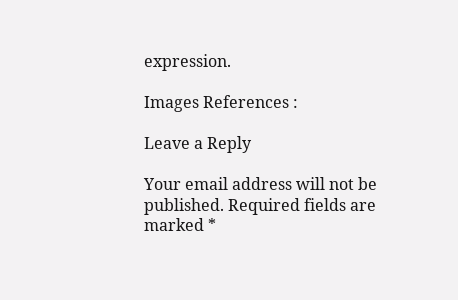expression.

Images References :

Leave a Reply

Your email address will not be published. Required fields are marked *